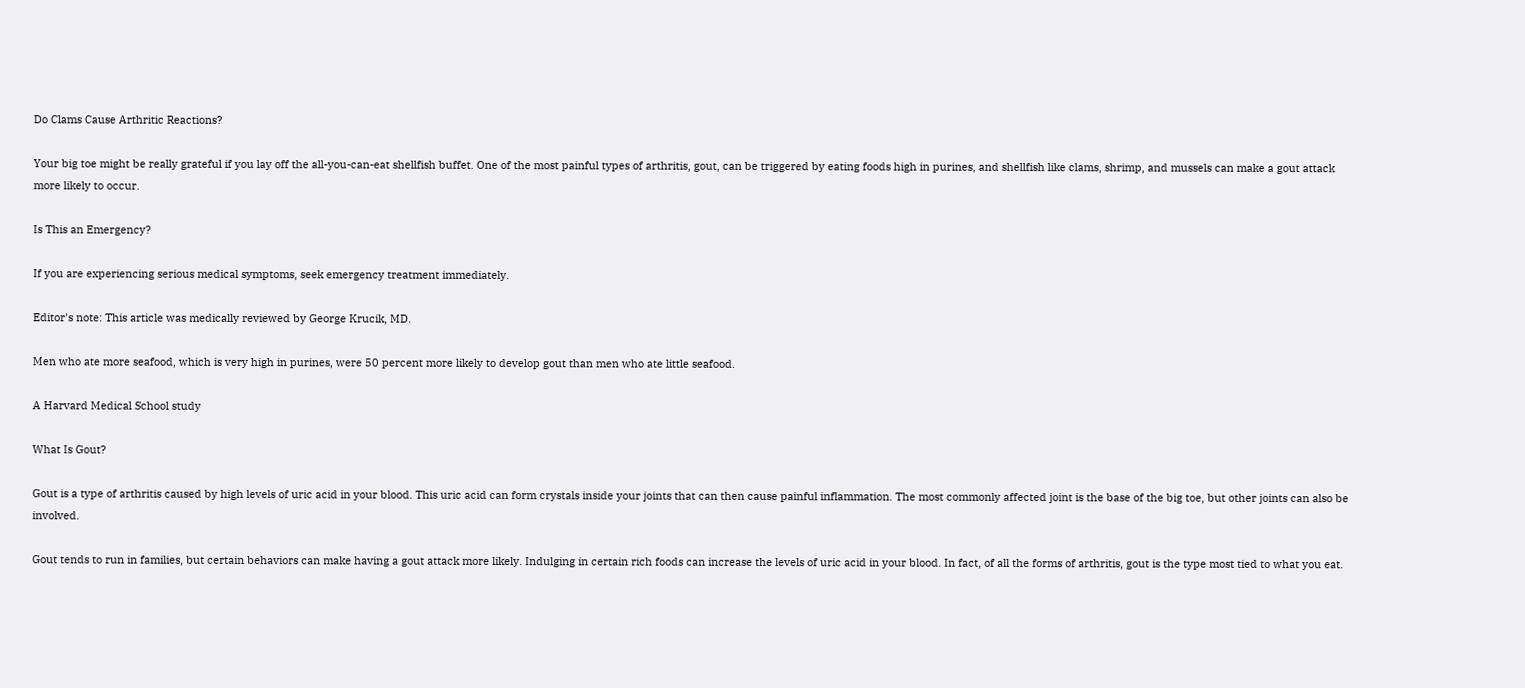Do Clams Cause Arthritic Reactions?

Your big toe might be really grateful if you lay off the all-you-can-eat shellfish buffet. One of the most painful types of arthritis, gout, can be triggered by eating foods high in purines, and shellfish like clams, shrimp, and mussels can make a gout attack more likely to occur.

Is This an Emergency?

If you are experiencing serious medical symptoms, seek emergency treatment immediately.

Editor's note: This article was medically reviewed by George Krucik, MD.

Men who ate more seafood, which is very high in purines, were 50 percent more likely to develop gout than men who ate little seafood.

A Harvard Medical School study

What Is Gout?

Gout is a type of arthritis caused by high levels of uric acid in your blood. This uric acid can form crystals inside your joints that can then cause painful inflammation. The most commonly affected joint is the base of the big toe, but other joints can also be involved.

Gout tends to run in families, but certain behaviors can make having a gout attack more likely. Indulging in certain rich foods can increase the levels of uric acid in your blood. In fact, of all the forms of arthritis, gout is the type most tied to what you eat.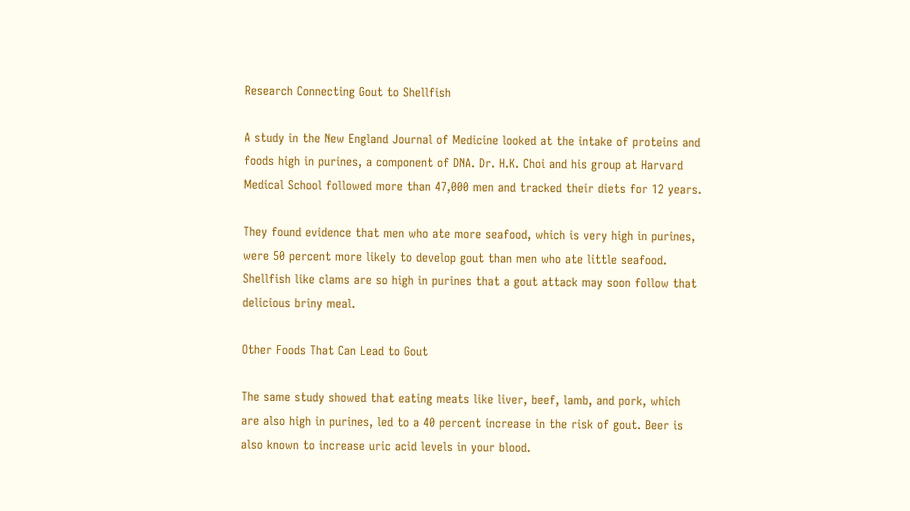Research Connecting Gout to Shellfish

A study in the New England Journal of Medicine looked at the intake of proteins and foods high in purines, a component of DNA. Dr. H.K. Choi and his group at Harvard Medical School followed more than 47,000 men and tracked their diets for 12 years.

They found evidence that men who ate more seafood, which is very high in purines, were 50 percent more likely to develop gout than men who ate little seafood. Shellfish like clams are so high in purines that a gout attack may soon follow that delicious briny meal.

Other Foods That Can Lead to Gout

The same study showed that eating meats like liver, beef, lamb, and pork, which are also high in purines, led to a 40 percent increase in the risk of gout. Beer is also known to increase uric acid levels in your blood.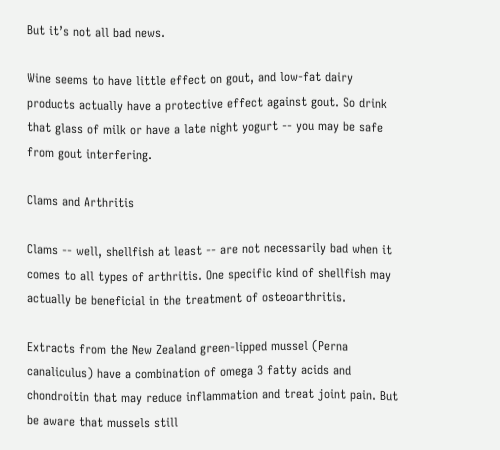But it’s not all bad news.

Wine seems to have little effect on gout, and low-fat dairy products actually have a protective effect against gout. So drink that glass of milk or have a late night yogurt -- you may be safe from gout interfering.

Clams and Arthritis

Clams -- well, shellfish at least -- are not necessarily bad when it comes to all types of arthritis. One specific kind of shellfish may actually be beneficial in the treatment of osteoarthritis.

Extracts from the New Zealand green-lipped mussel (Perna canaliculus) have a combination of omega 3 fatty acids and chondroitin that may reduce inflammation and treat joint pain. But be aware that mussels still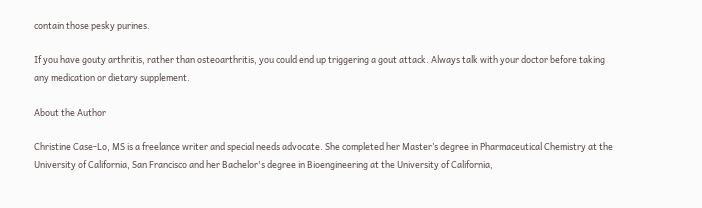contain those pesky purines.

If you have gouty arthritis, rather than osteoarthritis, you could end up triggering a gout attack. Always talk with your doctor before taking any medication or dietary supplement.

About the Author

Christine Case-Lo, MS is a freelance writer and special needs advocate. She completed her Master’s degree in Pharmaceutical Chemistry at the University of California, San Francisco and her Bachelor's degree in Bioengineering at the University of California,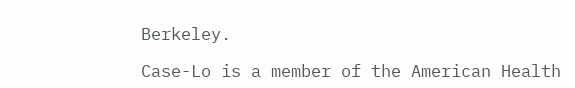Berkeley.

Case-Lo is a member of the American Health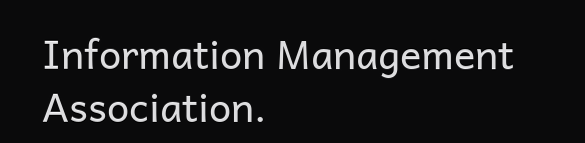Information Management Association.